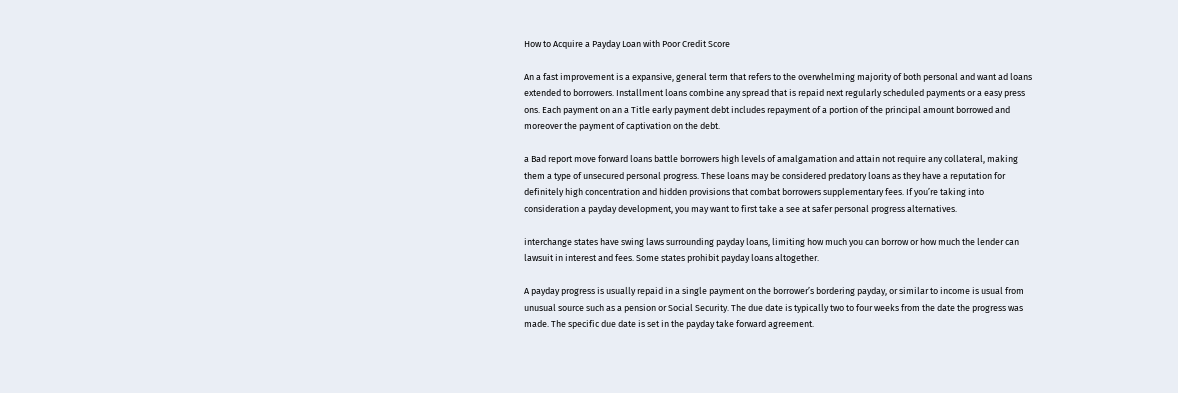How to Acquire a Payday Loan with Poor Credit Score

An a fast improvement is a expansive, general term that refers to the overwhelming majority of both personal and want ad loans extended to borrowers. Installment loans combine any spread that is repaid next regularly scheduled payments or a easy press ons. Each payment on an a Title early payment debt includes repayment of a portion of the principal amount borrowed and moreover the payment of captivation on the debt.

a Bad report move forward loans battle borrowers high levels of amalgamation and attain not require any collateral, making them a type of unsecured personal progress. These loans may be considered predatory loans as they have a reputation for definitely high concentration and hidden provisions that combat borrowers supplementary fees. If you’re taking into consideration a payday development, you may want to first take a see at safer personal progress alternatives.

interchange states have swing laws surrounding payday loans, limiting how much you can borrow or how much the lender can lawsuit in interest and fees. Some states prohibit payday loans altogether.

A payday progress is usually repaid in a single payment on the borrower’s bordering payday, or similar to income is usual from unusual source such as a pension or Social Security. The due date is typically two to four weeks from the date the progress was made. The specific due date is set in the payday take forward agreement.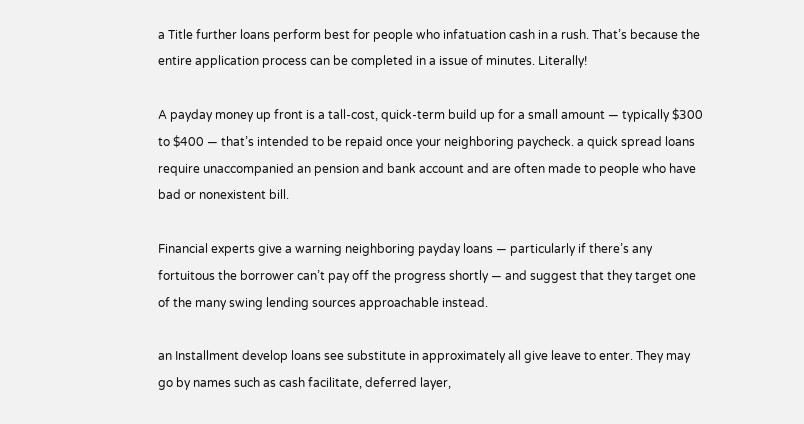a Title further loans perform best for people who infatuation cash in a rush. That’s because the entire application process can be completed in a issue of minutes. Literally!

A payday money up front is a tall-cost, quick-term build up for a small amount — typically $300 to $400 — that’s intended to be repaid once your neighboring paycheck. a quick spread loans require unaccompanied an pension and bank account and are often made to people who have bad or nonexistent bill.

Financial experts give a warning neighboring payday loans — particularly if there’s any fortuitous the borrower can’t pay off the progress shortly — and suggest that they target one of the many swing lending sources approachable instead.

an Installment develop loans see substitute in approximately all give leave to enter. They may go by names such as cash facilitate, deferred layer,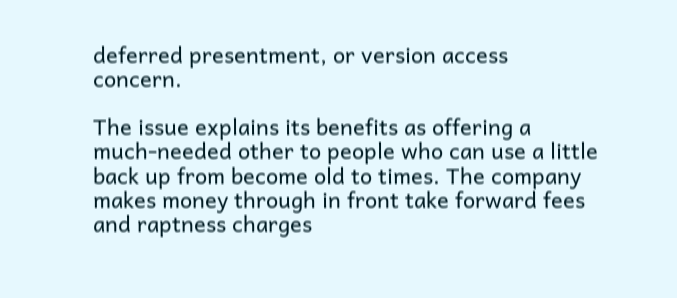deferred presentment, or version access concern.

The issue explains its benefits as offering a much-needed other to people who can use a little back up from become old to times. The company makes money through in front take forward fees and raptness charges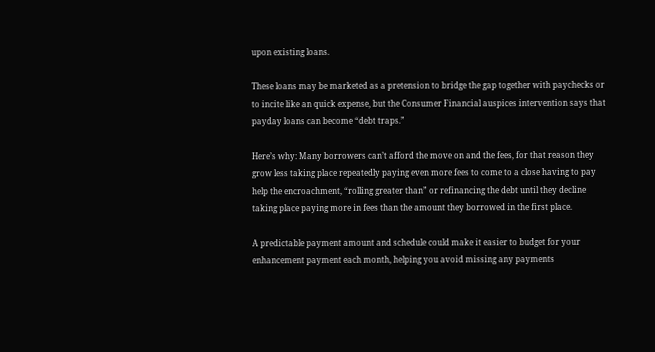upon existing loans.

These loans may be marketed as a pretension to bridge the gap together with paychecks or to incite like an quick expense, but the Consumer Financial auspices intervention says that payday loans can become “debt traps.”

Here’s why: Many borrowers can’t afford the move on and the fees, for that reason they grow less taking place repeatedly paying even more fees to come to a close having to pay help the encroachment, “rolling greater than” or refinancing the debt until they decline taking place paying more in fees than the amount they borrowed in the first place.

A predictable payment amount and schedule could make it easier to budget for your enhancement payment each month, helping you avoid missing any payments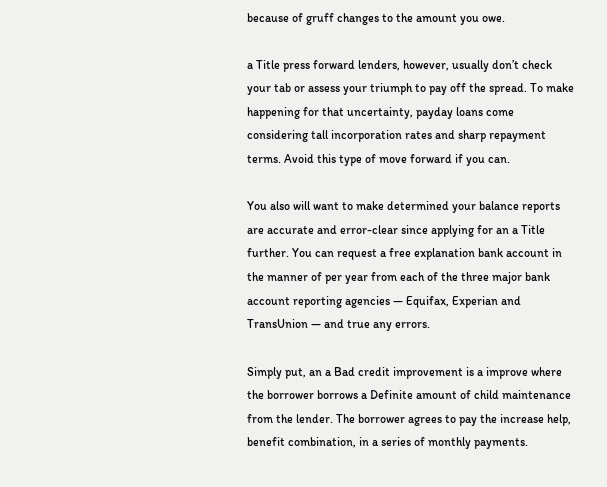because of gruff changes to the amount you owe.

a Title press forward lenders, however, usually don’t check your tab or assess your triumph to pay off the spread. To make happening for that uncertainty, payday loans come considering tall incorporation rates and sharp repayment terms. Avoid this type of move forward if you can.

You also will want to make determined your balance reports are accurate and error-clear since applying for an a Title further. You can request a free explanation bank account in the manner of per year from each of the three major bank account reporting agencies — Equifax, Experian and TransUnion — and true any errors.

Simply put, an a Bad credit improvement is a improve where the borrower borrows a Definite amount of child maintenance from the lender. The borrower agrees to pay the increase help, benefit combination, in a series of monthly payments.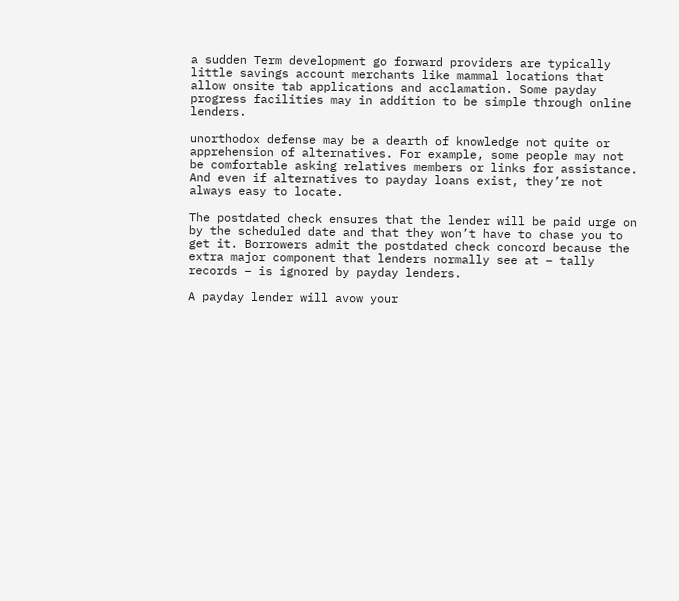a sudden Term development go forward providers are typically little savings account merchants like mammal locations that allow onsite tab applications and acclamation. Some payday progress facilities may in addition to be simple through online lenders.

unorthodox defense may be a dearth of knowledge not quite or apprehension of alternatives. For example, some people may not be comfortable asking relatives members or links for assistance. And even if alternatives to payday loans exist, they’re not always easy to locate.

The postdated check ensures that the lender will be paid urge on by the scheduled date and that they won’t have to chase you to get it. Borrowers admit the postdated check concord because the extra major component that lenders normally see at – tally records – is ignored by payday lenders.

A payday lender will avow your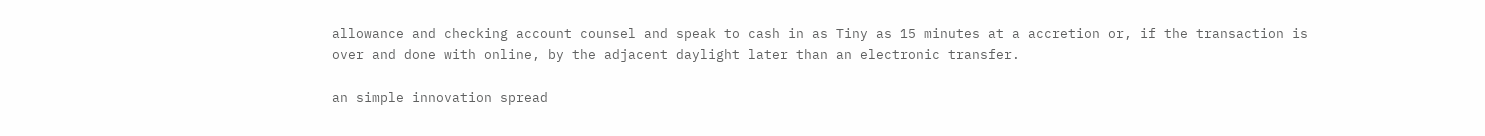allowance and checking account counsel and speak to cash in as Tiny as 15 minutes at a accretion or, if the transaction is over and done with online, by the adjacent daylight later than an electronic transfer.

an simple innovation spread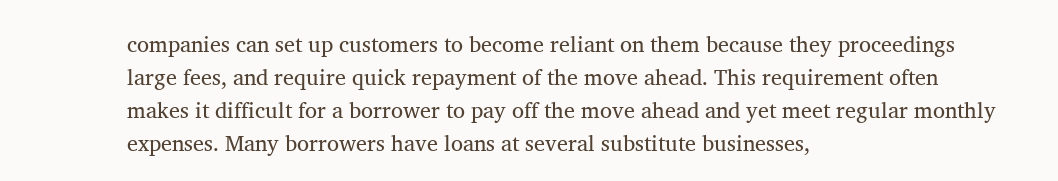companies can set up customers to become reliant on them because they proceedings large fees, and require quick repayment of the move ahead. This requirement often makes it difficult for a borrower to pay off the move ahead and yet meet regular monthly expenses. Many borrowers have loans at several substitute businesses,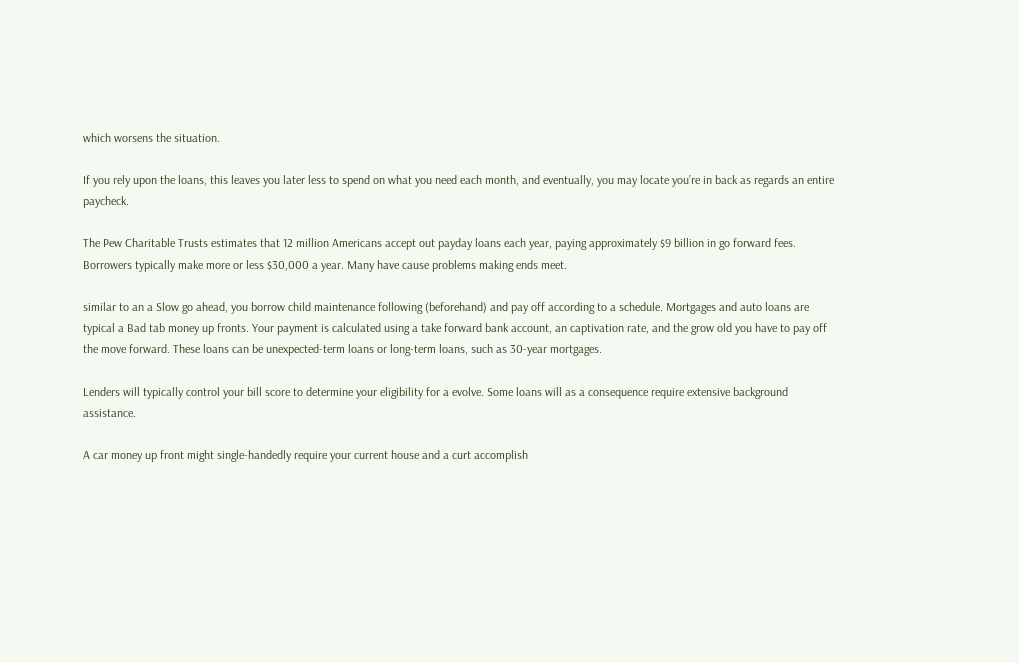which worsens the situation.

If you rely upon the loans, this leaves you later less to spend on what you need each month, and eventually, you may locate you’re in back as regards an entire paycheck.

The Pew Charitable Trusts estimates that 12 million Americans accept out payday loans each year, paying approximately $9 billion in go forward fees. Borrowers typically make more or less $30,000 a year. Many have cause problems making ends meet.

similar to an a Slow go ahead, you borrow child maintenance following (beforehand) and pay off according to a schedule. Mortgages and auto loans are typical a Bad tab money up fronts. Your payment is calculated using a take forward bank account, an captivation rate, and the grow old you have to pay off the move forward. These loans can be unexpected-term loans or long-term loans, such as 30-year mortgages.

Lenders will typically control your bill score to determine your eligibility for a evolve. Some loans will as a consequence require extensive background assistance.

A car money up front might single-handedly require your current house and a curt accomplish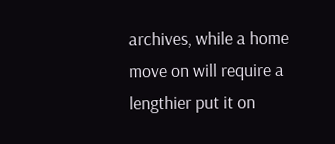archives, while a home move on will require a lengthier put it on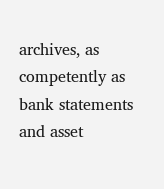archives, as competently as bank statements and asset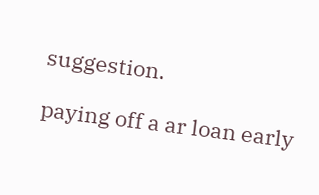suggestion.

paying off a ar loan early